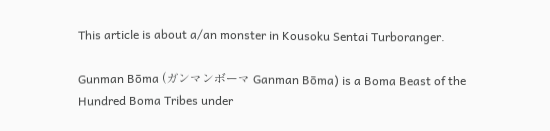This article is about a/an monster in Kousoku Sentai Turboranger.

Gunman Bōma (ガンマンボーマ Ganman Bōma) is a Boma Beast of the Hundred Boma Tribes under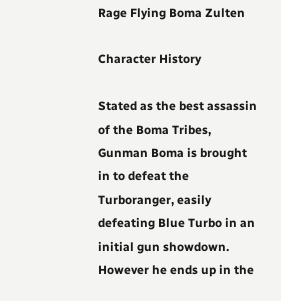Rage Flying Boma Zulten

Character History

Stated as the best assassin of the Boma Tribes, Gunman Boma is brought in to defeat the Turboranger, easily defeating Blue Turbo in an initial gun showdown. However he ends up in the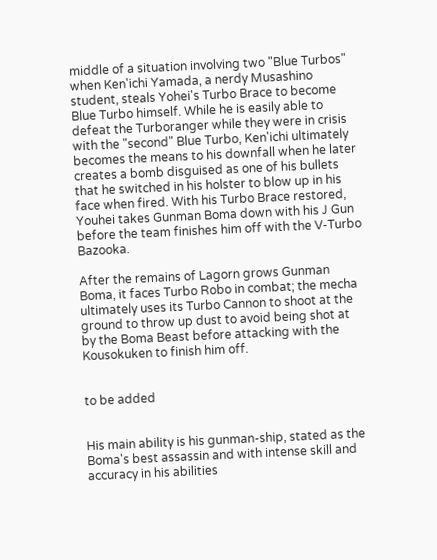middle of a situation involving two "Blue Turbos" when Ken'ichi Yamada, a nerdy Musashino student, steals Yohei's Turbo Brace to become Blue Turbo himself. While he is easily able to defeat the Turboranger while they were in crisis with the "second" Blue Turbo, Ken'ichi ultimately becomes the means to his downfall when he later creates a bomb disguised as one of his bullets that he switched in his holster to blow up in his face when fired. With his Turbo Brace restored, Youhei takes Gunman Boma down with his J Gun before the team finishes him off with the V-Turbo Bazooka.

After the remains of Lagorn grows Gunman Boma, it faces Turbo Robo in combat; the mecha ultimately uses its Turbo Cannon to shoot at the ground to throw up dust to avoid being shot at by the Boma Beast before attacking with the Kousokuken to finish him off.


to be added


His main ability is his gunman-ship, stated as the Boma's best assassin and with intense skill and accuracy in his abilities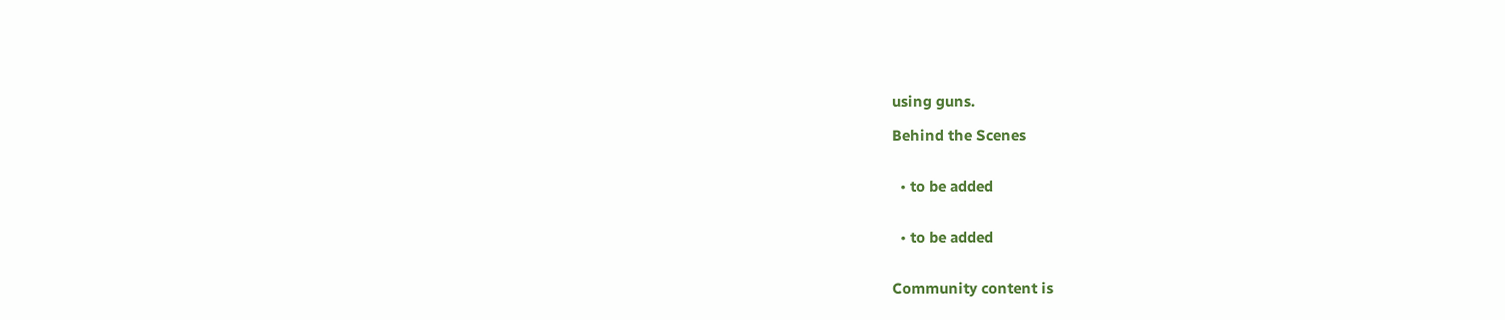using guns.

Behind the Scenes


  • to be added


  • to be added


Community content is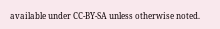available under CC-BY-SA unless otherwise noted.